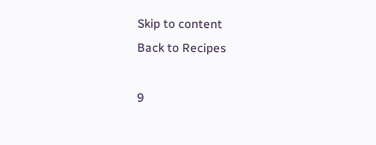Skip to content
Back to Recipes

9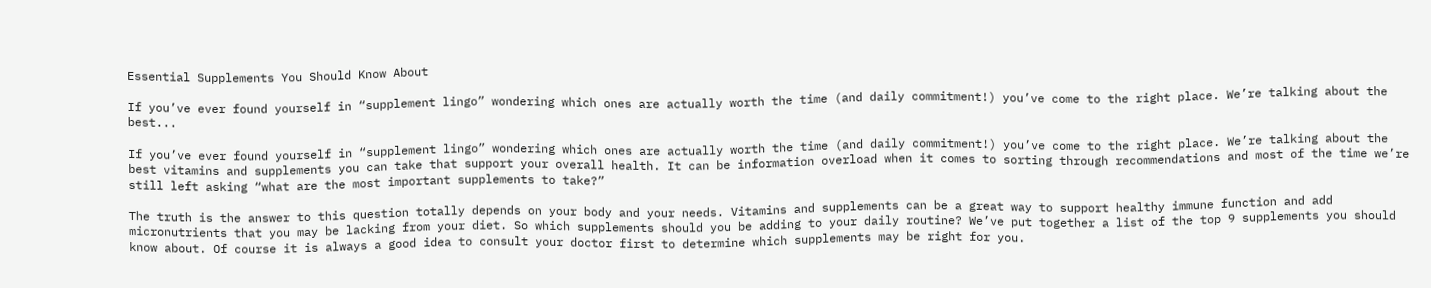Essential Supplements You Should Know About

If you’ve ever found yourself in “supplement lingo” wondering which ones are actually worth the time (and daily commitment!) you’ve come to the right place. We’re talking about the best...

If you’ve ever found yourself in “supplement lingo” wondering which ones are actually worth the time (and daily commitment!) you’ve come to the right place. We’re talking about the best vitamins and supplements you can take that support your overall health. It can be information overload when it comes to sorting through recommendations and most of the time we’re still left asking “what are the most important supplements to take?”

The truth is the answer to this question totally depends on your body and your needs. Vitamins and supplements can be a great way to support healthy immune function and add micronutrients that you may be lacking from your diet. So which supplements should you be adding to your daily routine? We’ve put together a list of the top 9 supplements you should know about. Of course it is always a good idea to consult your doctor first to determine which supplements may be right for you.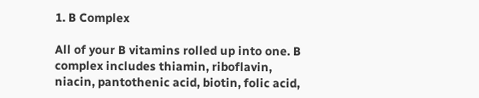1. B Complex

All of your B vitamins rolled up into one. B complex includes thiamin, riboflavin, niacin, pantothenic acid, biotin, folic acid,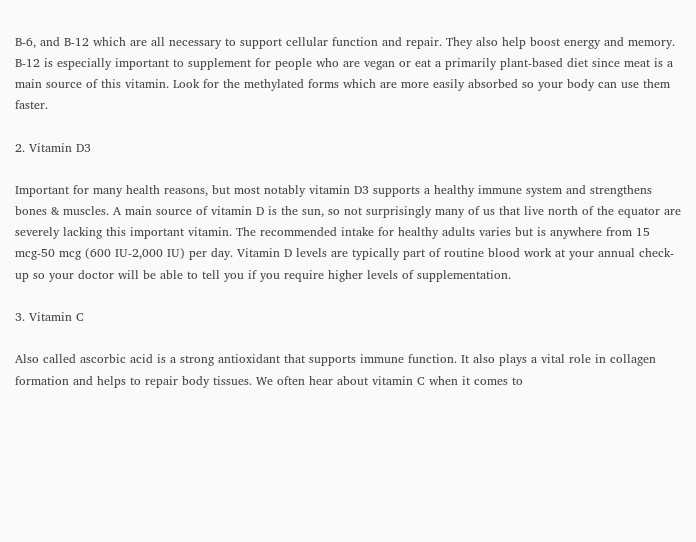B-6, and B-12 which are all necessary to support cellular function and repair. They also help boost energy and memory. B-12 is especially important to supplement for people who are vegan or eat a primarily plant-based diet since meat is a main source of this vitamin. Look for the methylated forms which are more easily absorbed so your body can use them faster.

2. Vitamin D3

Important for many health reasons, but most notably vitamin D3 supports a healthy immune system and strengthens bones & muscles. A main source of vitamin D is the sun, so not surprisingly many of us that live north of the equator are severely lacking this important vitamin. The recommended intake for healthy adults varies but is anywhere from 15 mcg-50 mcg (600 IU-2,000 IU) per day. Vitamin D levels are typically part of routine blood work at your annual check-up so your doctor will be able to tell you if you require higher levels of supplementation.

3. Vitamin C

Also called ascorbic acid is a strong antioxidant that supports immune function. It also plays a vital role in collagen formation and helps to repair body tissues. We often hear about vitamin C when it comes to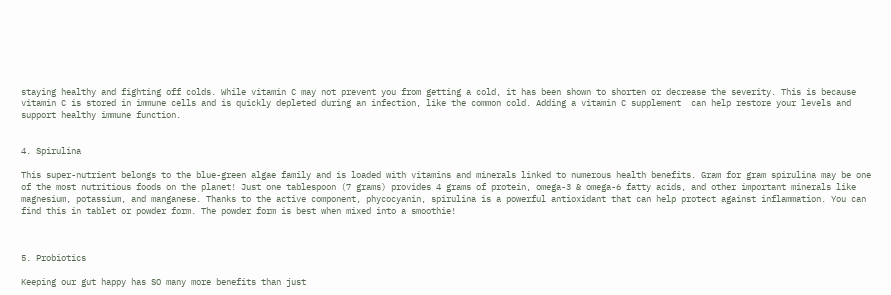staying healthy and fighting off colds. While vitamin C may not prevent you from getting a cold, it has been shown to shorten or decrease the severity. This is because vitamin C is stored in immune cells and is quickly depleted during an infection, like the common cold. Adding a vitamin C supplement  can help restore your levels and support healthy immune function.


4. Spirulina

This super-nutrient belongs to the blue-green algae family and is loaded with vitamins and minerals linked to numerous health benefits. Gram for gram spirulina may be one of the most nutritious foods on the planet! Just one tablespoon (7 grams) provides 4 grams of protein, omega-3 & omega-6 fatty acids, and other important minerals like magnesium, potassium, and manganese. Thanks to the active component, phycocyanin, spirulina is a powerful antioxidant that can help protect against inflammation. You can find this in tablet or powder form. The powder form is best when mixed into a smoothie!



5. Probiotics

Keeping our gut happy has SO many more benefits than just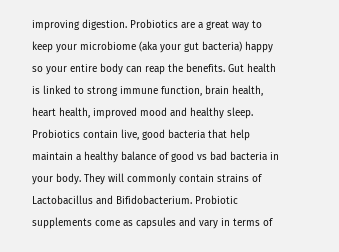improving digestion. Probiotics are a great way to keep your microbiome (aka your gut bacteria) happy so your entire body can reap the benefits. Gut health is linked to strong immune function, brain health, heart health, improved mood and healthy sleep. Probiotics contain live, good bacteria that help maintain a healthy balance of good vs bad bacteria in your body. They will commonly contain strains of Lactobacillus and Bifidobacterium. Probiotic supplements come as capsules and vary in terms of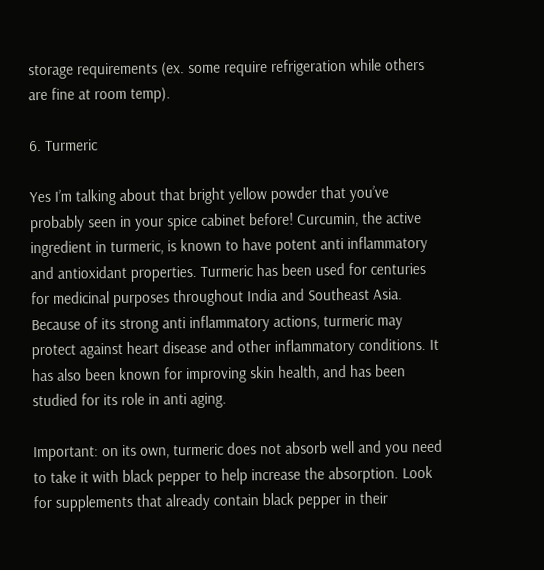storage requirements (ex. some require refrigeration while others are fine at room temp).

6. Turmeric

Yes I’m talking about that bright yellow powder that you’ve probably seen in your spice cabinet before! Curcumin, the active ingredient in turmeric, is known to have potent anti inflammatory and antioxidant properties. Turmeric has been used for centuries for medicinal purposes throughout India and Southeast Asia. Because of its strong anti inflammatory actions, turmeric may protect against heart disease and other inflammatory conditions. It has also been known for improving skin health, and has been studied for its role in anti aging.

Important: on its own, turmeric does not absorb well and you need to take it with black pepper to help increase the absorption. Look for supplements that already contain black pepper in their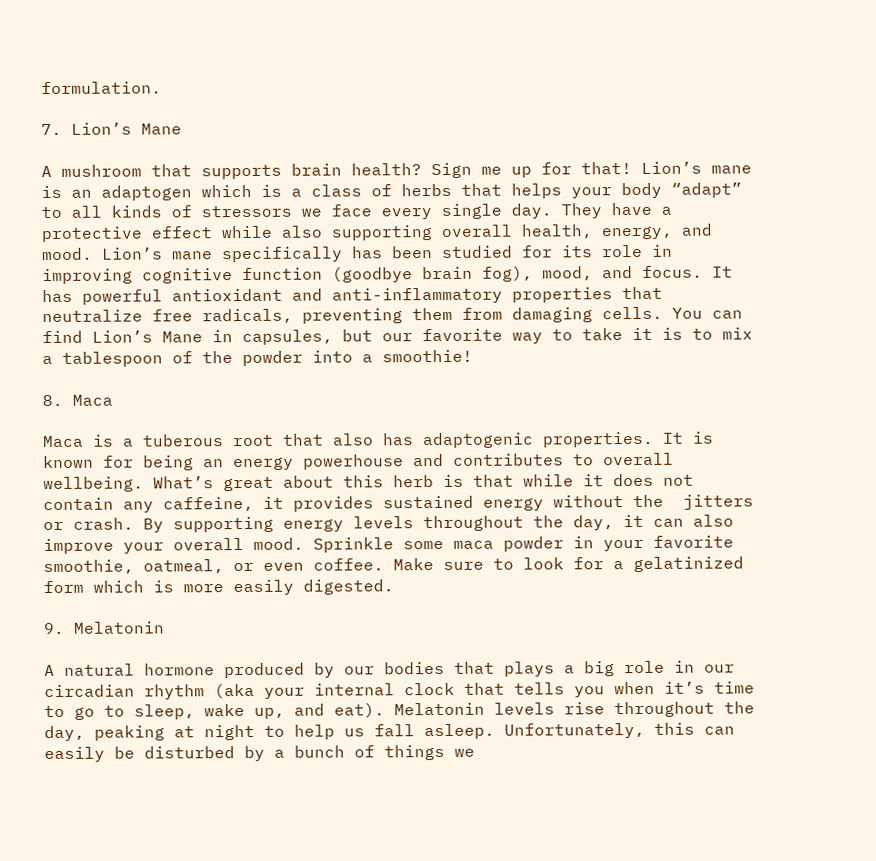formulation.

7. Lion’s Mane

A mushroom that supports brain health? Sign me up for that! Lion’s mane is an adaptogen which is a class of herbs that helps your body “adapt” to all kinds of stressors we face every single day. They have a protective effect while also supporting overall health, energy, and mood. Lion’s mane specifically has been studied for its role in improving cognitive function (goodbye brain fog), mood, and focus. It has powerful antioxidant and anti-inflammatory properties that neutralize free radicals, preventing them from damaging cells. You can find Lion’s Mane in capsules, but our favorite way to take it is to mix a tablespoon of the powder into a smoothie!

8. Maca

Maca is a tuberous root that also has adaptogenic properties. It is known for being an energy powerhouse and contributes to overall wellbeing. What’s great about this herb is that while it does not contain any caffeine, it provides sustained energy without the  jitters or crash. By supporting energy levels throughout the day, it can also improve your overall mood. Sprinkle some maca powder in your favorite smoothie, oatmeal, or even coffee. Make sure to look for a gelatinized form which is more easily digested.

9. Melatonin

A natural hormone produced by our bodies that plays a big role in our circadian rhythm (aka your internal clock that tells you when it’s time to go to sleep, wake up, and eat). Melatonin levels rise throughout the day, peaking at night to help us fall asleep. Unfortunately, this can easily be disturbed by a bunch of things we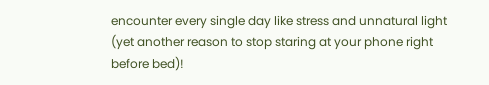encounter every single day like stress and unnatural light (yet another reason to stop staring at your phone right before bed)!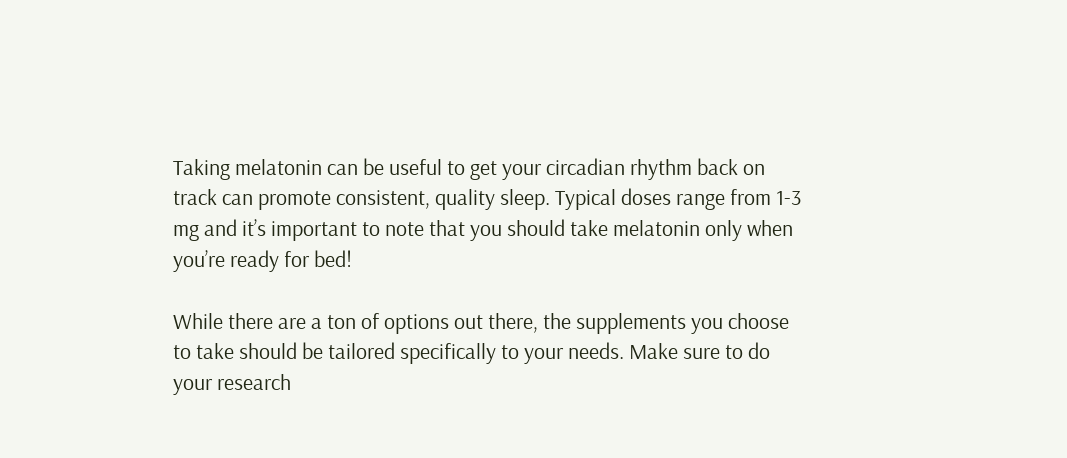Taking melatonin can be useful to get your circadian rhythm back on track can promote consistent, quality sleep. Typical doses range from 1-3 mg and it’s important to note that you should take melatonin only when you’re ready for bed!

While there are a ton of options out there, the supplements you choose to take should be tailored specifically to your needs. Make sure to do your research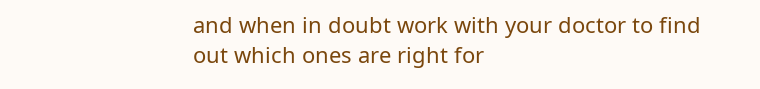and when in doubt work with your doctor to find out which ones are right for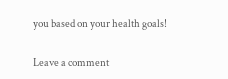you based on your health goals!

Leave a comment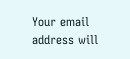Your email address will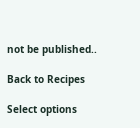not be published..

Back to Recipes

Select options